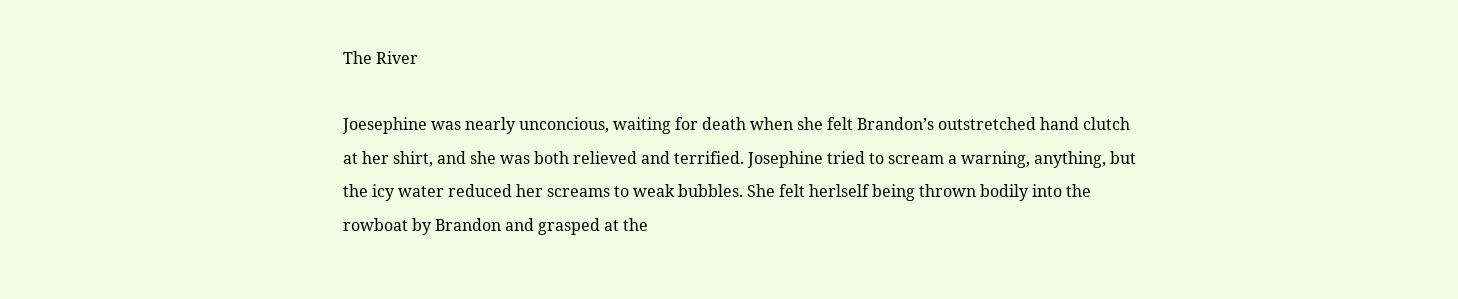The River

Joesephine was nearly unconcious, waiting for death when she felt Brandon’s outstretched hand clutch at her shirt, and she was both relieved and terrified. Josephine tried to scream a warning, anything, but the icy water reduced her screams to weak bubbles. She felt herlself being thrown bodily into the rowboat by Brandon and grasped at the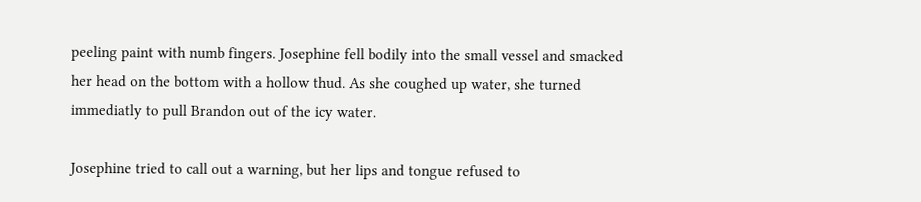peeling paint with numb fingers. Josephine fell bodily into the small vessel and smacked her head on the bottom with a hollow thud. As she coughed up water, she turned immediatly to pull Brandon out of the icy water.

Josephine tried to call out a warning, but her lips and tongue refused to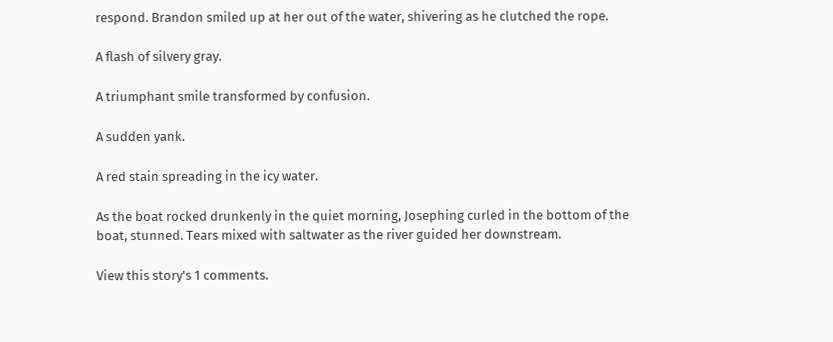respond. Brandon smiled up at her out of the water, shivering as he clutched the rope.

A flash of silvery gray.

A triumphant smile transformed by confusion.

A sudden yank.

A red stain spreading in the icy water.

As the boat rocked drunkenly in the quiet morning, Josephing curled in the bottom of the boat, stunned. Tears mixed with saltwater as the river guided her downstream.

View this story's 1 comments.